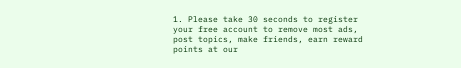1. Please take 30 seconds to register your free account to remove most ads, post topics, make friends, earn reward points at our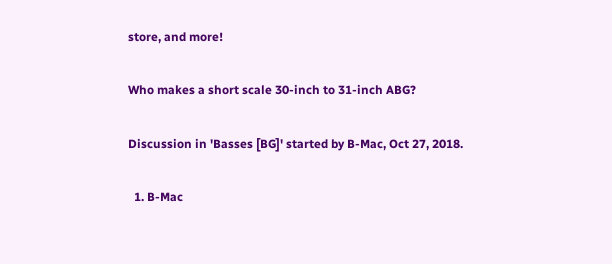store, and more!

Who makes a short scale 30-inch to 31-inch ABG?

Discussion in 'Basses [BG]' started by B-Mac, Oct 27, 2018.

  1. B-Mac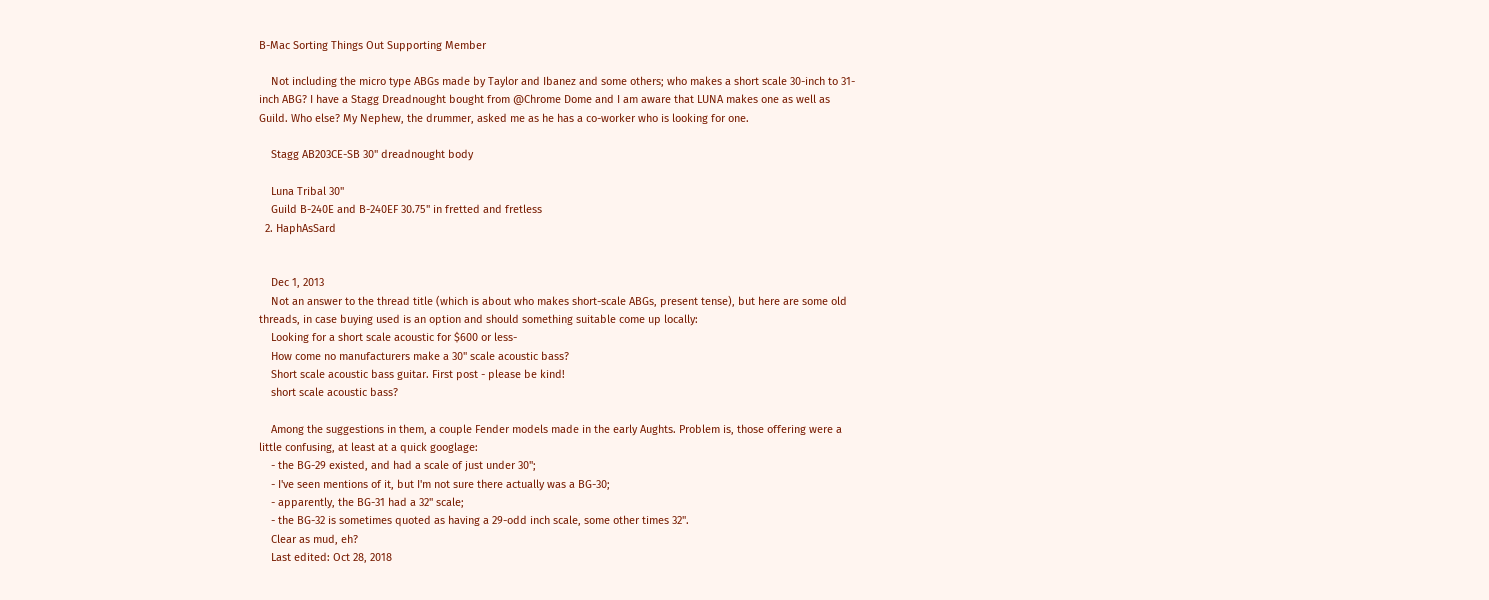B-Mac Sorting Things Out Supporting Member

    Not including the micro type ABGs made by Taylor and Ibanez and some others; who makes a short scale 30-inch to 31-inch ABG? I have a Stagg Dreadnought bought from @Chrome Dome and I am aware that LUNA makes one as well as Guild. Who else? My Nephew, the drummer, asked me as he has a co-worker who is looking for one.

    Stagg AB203CE-SB 30" dreadnought body

    Luna Tribal 30"
    Guild B-240E and B-240EF 30.75" in fretted and fretless
  2. HaphAsSard


    Dec 1, 2013
    Not an answer to the thread title (which is about who makes short-scale ABGs, present tense), but here are some old threads, in case buying used is an option and should something suitable come up locally:
    Looking for a short scale acoustic for $600 or less-
    How come no manufacturers make a 30" scale acoustic bass?
    Short scale acoustic bass guitar. First post - please be kind!
    short scale acoustic bass?

    Among the suggestions in them, a couple Fender models made in the early Aughts. Problem is, those offering were a little confusing, at least at a quick googlage:
    - the BG-29 existed, and had a scale of just under 30";
    - I've seen mentions of it, but I'm not sure there actually was a BG-30;
    - apparently, the BG-31 had a 32" scale;
    - the BG-32 is sometimes quoted as having a 29-odd inch scale, some other times 32".
    Clear as mud, eh?
    Last edited: Oct 28, 2018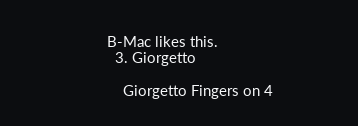B-Mac likes this.
  3. Giorgetto

    Giorgetto Fingers on 4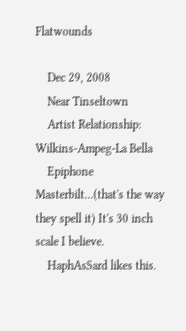Flatwounds

    Dec 29, 2008
    Near Tinseltown
    Artist Relationship: Wilkins-Ampeg-La Bella
    Epiphone Masterbilt...(that's the way they spell it) It's 30 inch scale I believe.
    HaphAsSard likes this.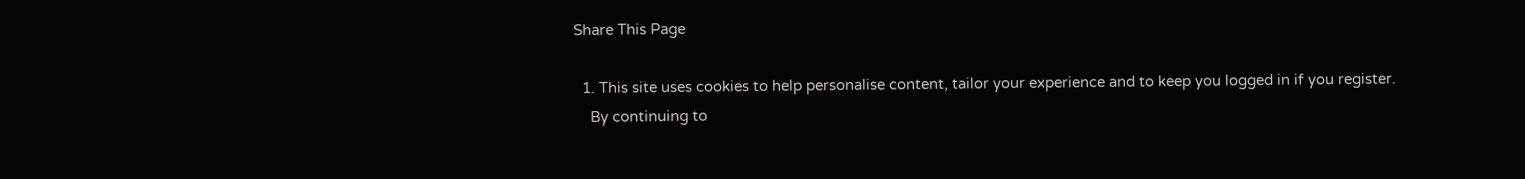Share This Page

  1. This site uses cookies to help personalise content, tailor your experience and to keep you logged in if you register.
    By continuing to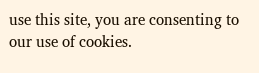use this site, you are consenting to our use of cookies.